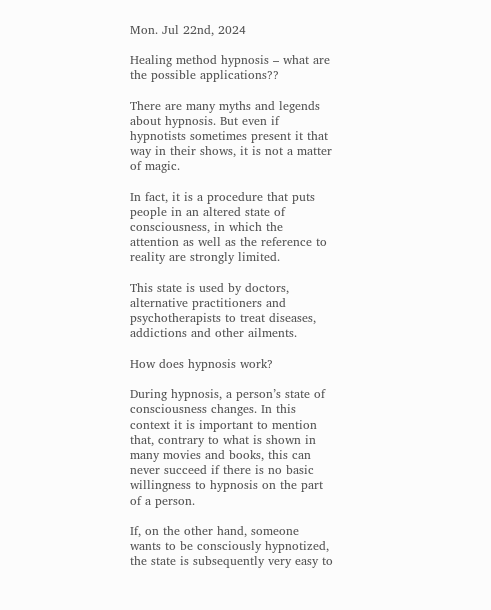Mon. Jul 22nd, 2024

Healing method hypnosis – what are the possible applications??

There are many myths and legends about hypnosis. But even if hypnotists sometimes present it that way in their shows, it is not a matter of magic.

In fact, it is a procedure that puts people in an altered state of consciousness, in which the attention as well as the reference to reality are strongly limited.

This state is used by doctors, alternative practitioners and psychotherapists to treat diseases, addictions and other ailments.

How does hypnosis work?

During hypnosis, a person’s state of consciousness changes. In this context it is important to mention that, contrary to what is shown in many movies and books, this can never succeed if there is no basic willingness to hypnosis on the part of a person.

If, on the other hand, someone wants to be consciously hypnotized, the state is subsequently very easy to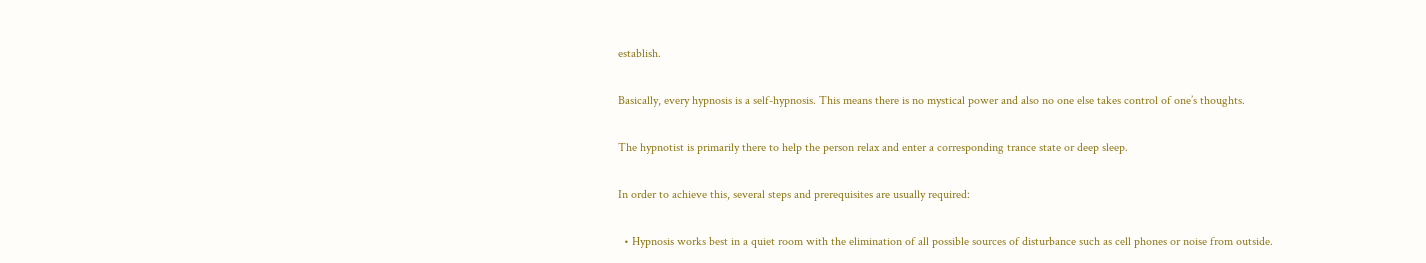establish.

Basically, every hypnosis is a self-hypnosis. This means there is no mystical power and also no one else takes control of one’s thoughts.

The hypnotist is primarily there to help the person relax and enter a corresponding trance state or deep sleep.

In order to achieve this, several steps and prerequisites are usually required:

  • Hypnosis works best in a quiet room with the elimination of all possible sources of disturbance such as cell phones or noise from outside.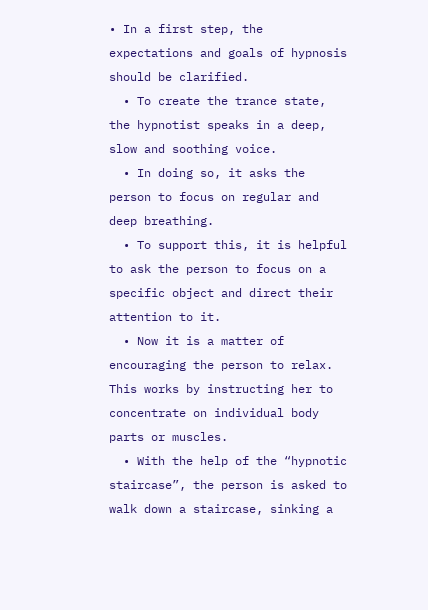• In a first step, the expectations and goals of hypnosis should be clarified.
  • To create the trance state, the hypnotist speaks in a deep, slow and soothing voice.
  • In doing so, it asks the person to focus on regular and deep breathing.
  • To support this, it is helpful to ask the person to focus on a specific object and direct their attention to it.
  • Now it is a matter of encouraging the person to relax. This works by instructing her to concentrate on individual body parts or muscles.
  • With the help of the “hypnotic staircase”, the person is asked to walk down a staircase, sinking a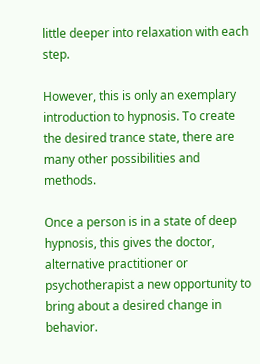little deeper into relaxation with each step.

However, this is only an exemplary introduction to hypnosis. To create the desired trance state, there are many other possibilities and methods.

Once a person is in a state of deep hypnosis, this gives the doctor, alternative practitioner or psychotherapist a new opportunity to bring about a desired change in behavior.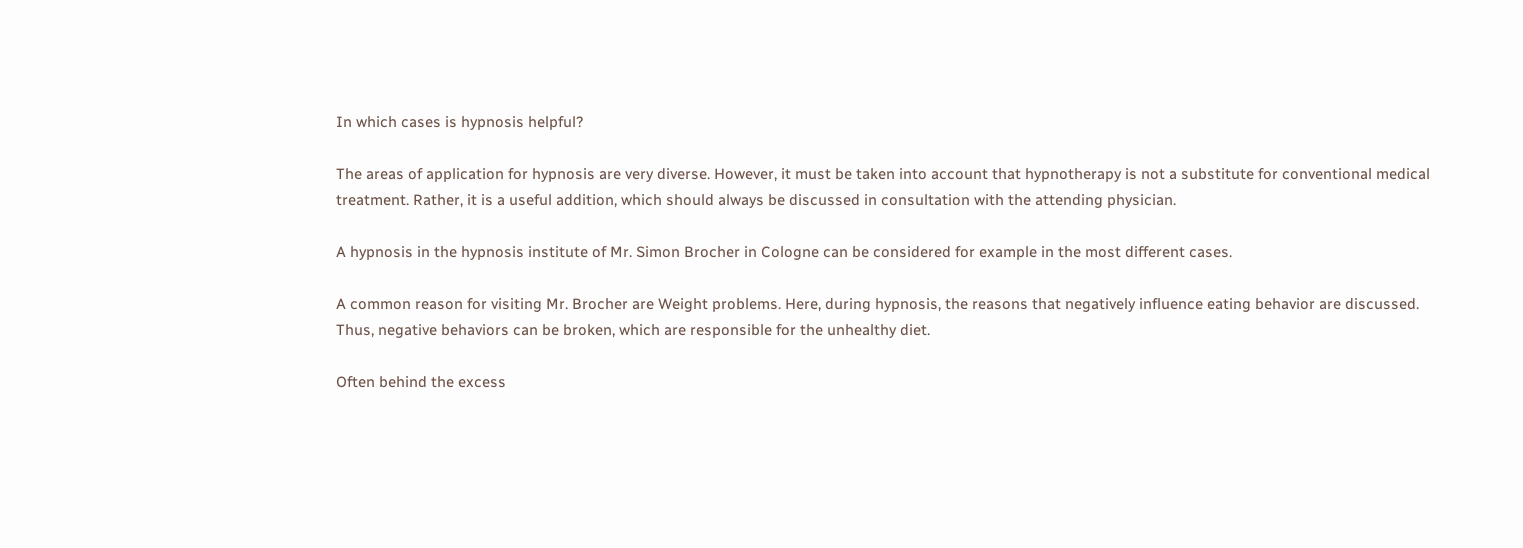In which cases is hypnosis helpful?

The areas of application for hypnosis are very diverse. However, it must be taken into account that hypnotherapy is not a substitute for conventional medical treatment. Rather, it is a useful addition, which should always be discussed in consultation with the attending physician.

A hypnosis in the hypnosis institute of Mr. Simon Brocher in Cologne can be considered for example in the most different cases.

A common reason for visiting Mr. Brocher are Weight problems. Here, during hypnosis, the reasons that negatively influence eating behavior are discussed. Thus, negative behaviors can be broken, which are responsible for the unhealthy diet.

Often behind the excess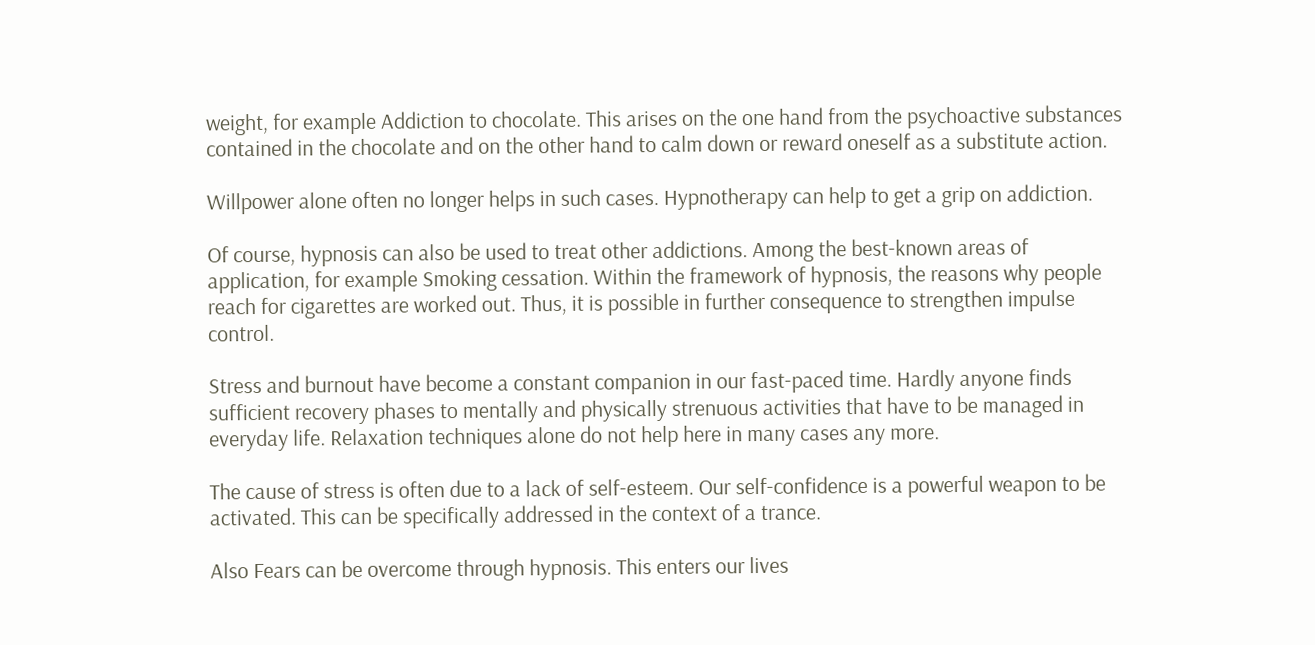weight, for example Addiction to chocolate. This arises on the one hand from the psychoactive substances contained in the chocolate and on the other hand to calm down or reward oneself as a substitute action.

Willpower alone often no longer helps in such cases. Hypnotherapy can help to get a grip on addiction.

Of course, hypnosis can also be used to treat other addictions. Among the best-known areas of application, for example Smoking cessation. Within the framework of hypnosis, the reasons why people reach for cigarettes are worked out. Thus, it is possible in further consequence to strengthen impulse control.

Stress and burnout have become a constant companion in our fast-paced time. Hardly anyone finds sufficient recovery phases to mentally and physically strenuous activities that have to be managed in everyday life. Relaxation techniques alone do not help here in many cases any more.

The cause of stress is often due to a lack of self-esteem. Our self-confidence is a powerful weapon to be activated. This can be specifically addressed in the context of a trance.

Also Fears can be overcome through hypnosis. This enters our lives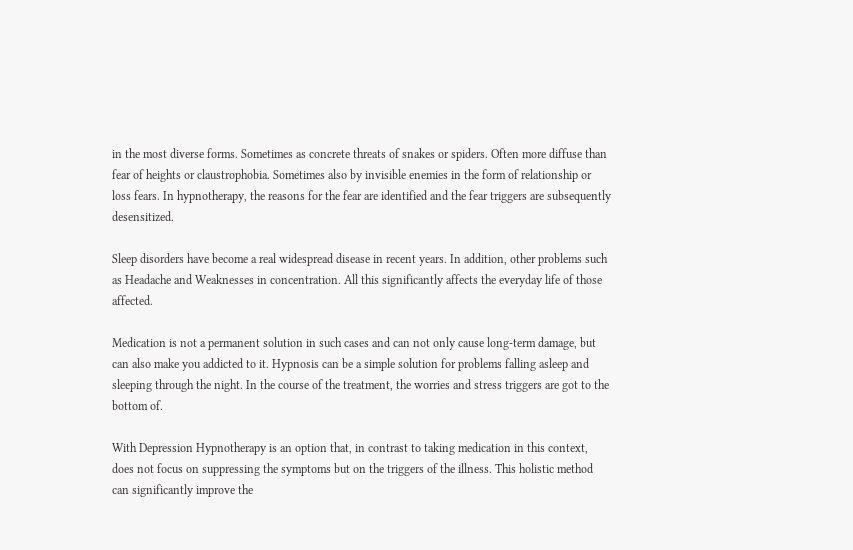in the most diverse forms. Sometimes as concrete threats of snakes or spiders. Often more diffuse than fear of heights or claustrophobia. Sometimes also by invisible enemies in the form of relationship or loss fears. In hypnotherapy, the reasons for the fear are identified and the fear triggers are subsequently desensitized.

Sleep disorders have become a real widespread disease in recent years. In addition, other problems such as Headache and Weaknesses in concentration. All this significantly affects the everyday life of those affected.

Medication is not a permanent solution in such cases and can not only cause long-term damage, but can also make you addicted to it. Hypnosis can be a simple solution for problems falling asleep and sleeping through the night. In the course of the treatment, the worries and stress triggers are got to the bottom of.

With Depression Hypnotherapy is an option that, in contrast to taking medication in this context, does not focus on suppressing the symptoms but on the triggers of the illness. This holistic method can significantly improve the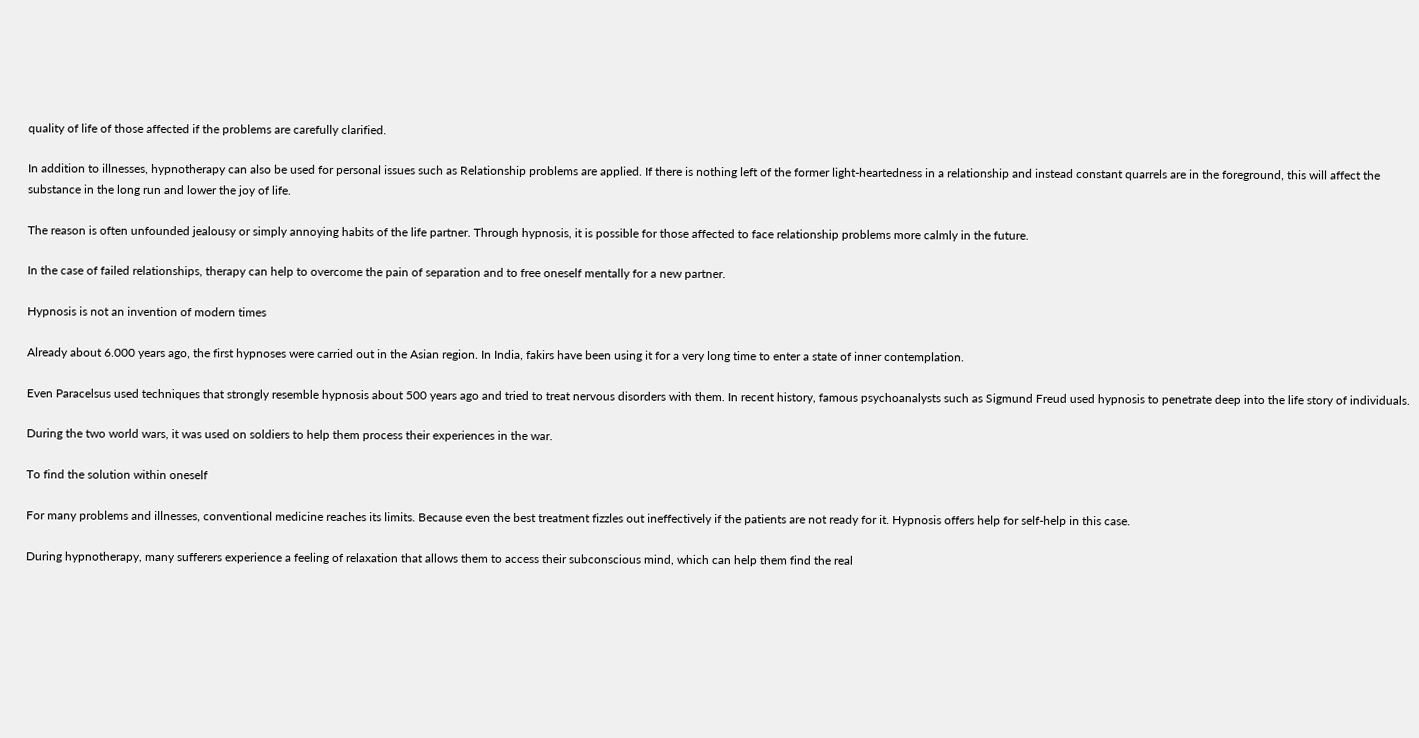quality of life of those affected if the problems are carefully clarified.

In addition to illnesses, hypnotherapy can also be used for personal issues such as Relationship problems are applied. If there is nothing left of the former light-heartedness in a relationship and instead constant quarrels are in the foreground, this will affect the substance in the long run and lower the joy of life.

The reason is often unfounded jealousy or simply annoying habits of the life partner. Through hypnosis, it is possible for those affected to face relationship problems more calmly in the future.

In the case of failed relationships, therapy can help to overcome the pain of separation and to free oneself mentally for a new partner.

Hypnosis is not an invention of modern times

Already about 6.000 years ago, the first hypnoses were carried out in the Asian region. In India, fakirs have been using it for a very long time to enter a state of inner contemplation.

Even Paracelsus used techniques that strongly resemble hypnosis about 500 years ago and tried to treat nervous disorders with them. In recent history, famous psychoanalysts such as Sigmund Freud used hypnosis to penetrate deep into the life story of individuals.

During the two world wars, it was used on soldiers to help them process their experiences in the war.

To find the solution within oneself

For many problems and illnesses, conventional medicine reaches its limits. Because even the best treatment fizzles out ineffectively if the patients are not ready for it. Hypnosis offers help for self-help in this case.

During hypnotherapy, many sufferers experience a feeling of relaxation that allows them to access their subconscious mind, which can help them find the real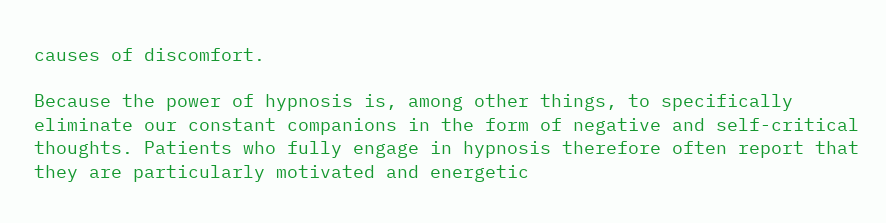causes of discomfort.

Because the power of hypnosis is, among other things, to specifically eliminate our constant companions in the form of negative and self-critical thoughts. Patients who fully engage in hypnosis therefore often report that they are particularly motivated and energetic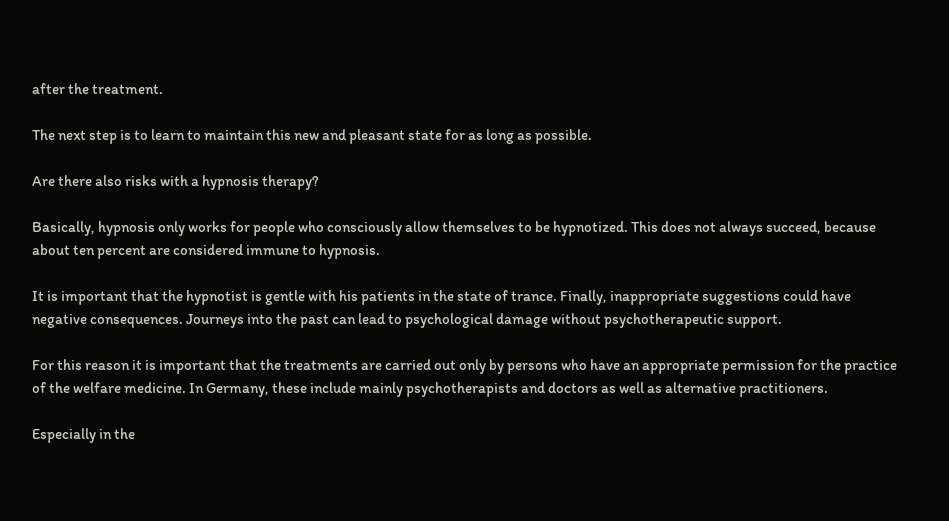after the treatment.

The next step is to learn to maintain this new and pleasant state for as long as possible.

Are there also risks with a hypnosis therapy?

Basically, hypnosis only works for people who consciously allow themselves to be hypnotized. This does not always succeed, because about ten percent are considered immune to hypnosis.

It is important that the hypnotist is gentle with his patients in the state of trance. Finally, inappropriate suggestions could have negative consequences. Journeys into the past can lead to psychological damage without psychotherapeutic support.

For this reason it is important that the treatments are carried out only by persons who have an appropriate permission for the practice of the welfare medicine. In Germany, these include mainly psychotherapists and doctors as well as alternative practitioners.

Especially in the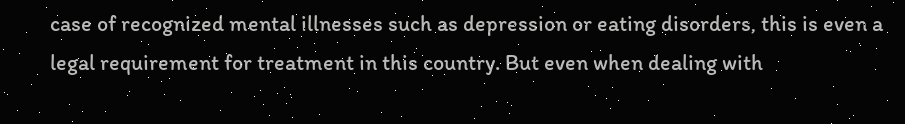case of recognized mental illnesses such as depression or eating disorders, this is even a legal requirement for treatment in this country. But even when dealing with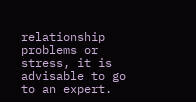relationship problems or stress, it is advisable to go to an expert.